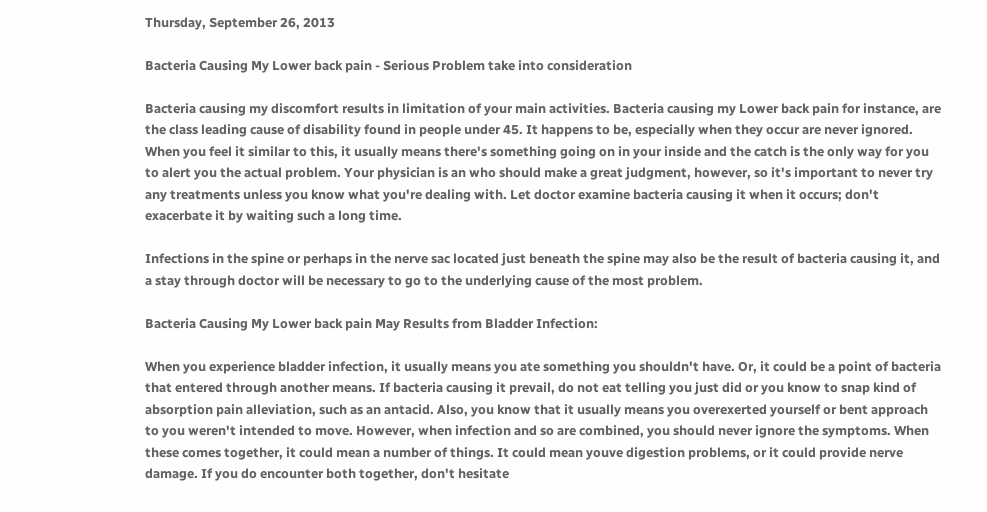Thursday, September 26, 2013

Bacteria Causing My Lower back pain - Serious Problem take into consideration

Bacteria causing my discomfort results in limitation of your main activities. Bacteria causing my Lower back pain for instance, are the class leading cause of disability found in people under 45. It happens to be, especially when they occur are never ignored. When you feel it similar to this, it usually means there's something going on in your inside and the catch is the only way for you to alert you the actual problem. Your physician is an who should make a great judgment, however, so it's important to never try any treatments unless you know what you're dealing with. Let doctor examine bacteria causing it when it occurs; don't exacerbate it by waiting such a long time.

Infections in the spine or perhaps in the nerve sac located just beneath the spine may also be the result of bacteria causing it, and a stay through doctor will be necessary to go to the underlying cause of the most problem.

Bacteria Causing My Lower back pain May Results from Bladder Infection:

When you experience bladder infection, it usually means you ate something you shouldn't have. Or, it could be a point of bacteria that entered through another means. If bacteria causing it prevail, do not eat telling you just did or you know to snap kind of absorption pain alleviation, such as an antacid. Also, you know that it usually means you overexerted yourself or bent approach to you weren't intended to move. However, when infection and so are combined, you should never ignore the symptoms. When these comes together, it could mean a number of things. It could mean youve digestion problems, or it could provide nerve damage. If you do encounter both together, don't hesitate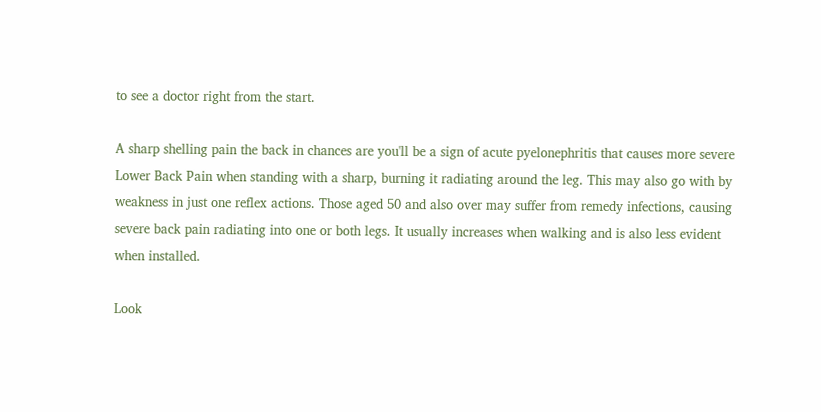to see a doctor right from the start.

A sharp shelling pain the back in chances are you'll be a sign of acute pyelonephritis that causes more severe Lower Back Pain when standing with a sharp, burning it radiating around the leg. This may also go with by weakness in just one reflex actions. Those aged 50 and also over may suffer from remedy infections, causing severe back pain radiating into one or both legs. It usually increases when walking and is also less evident when installed.

Look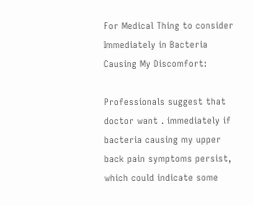For Medical Thing to consider Immediately in Bacteria Causing My Discomfort:

Professionals suggest that doctor want . immediately if bacteria causing my upper back pain symptoms persist, which could indicate some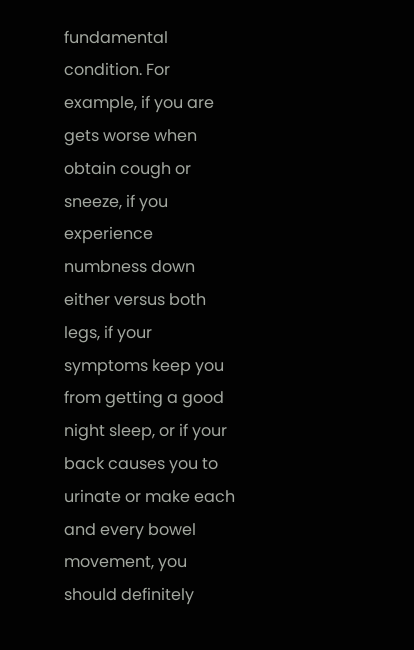fundamental condition. For example, if you are gets worse when obtain cough or sneeze, if you experience numbness down either versus both legs, if your symptoms keep you from getting a good night sleep, or if your back causes you to urinate or make each and every bowel movement, you should definitely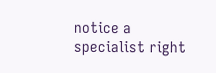notice a specialist right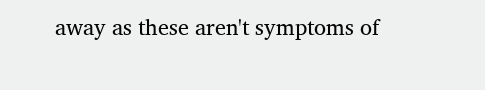away as these aren't symptoms of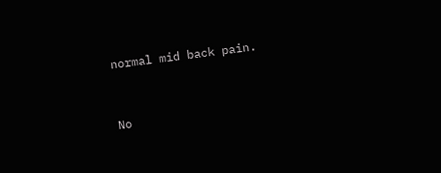normal mid back pain.


No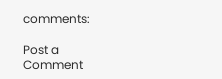comments:

Post a Comment